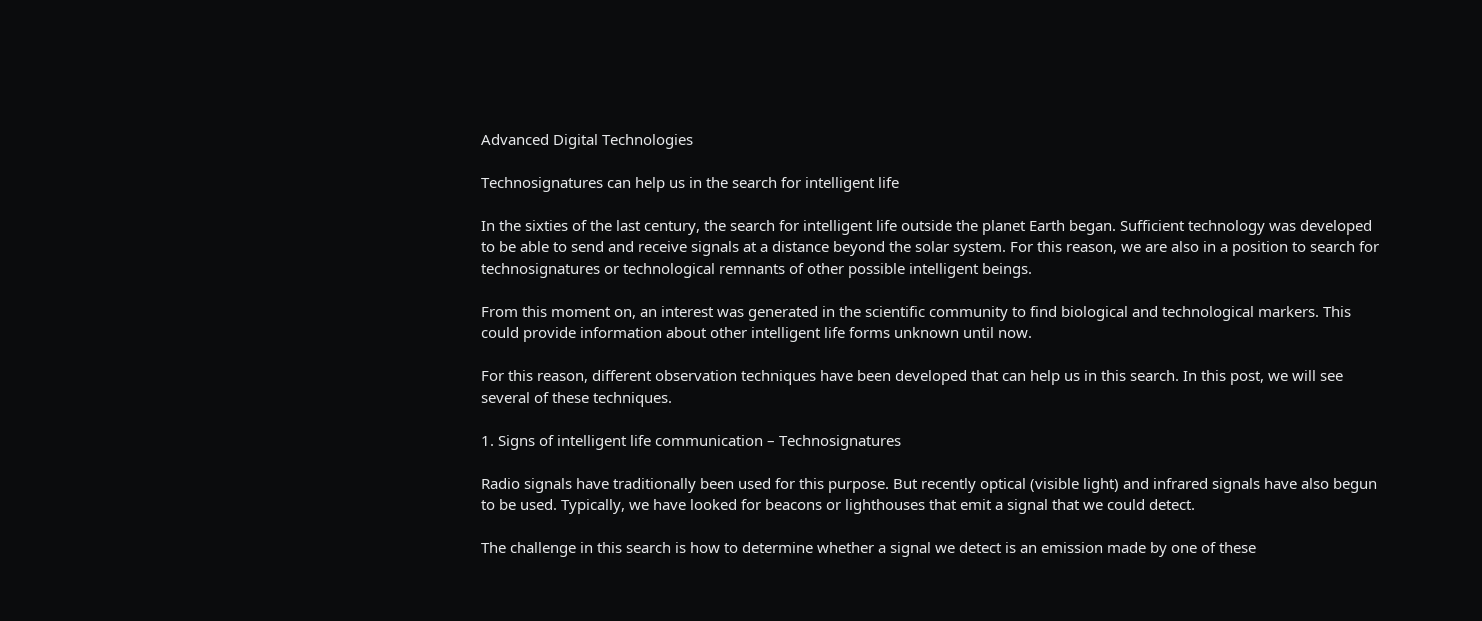Advanced Digital Technologies

Technosignatures can help us in the search for intelligent life

In the sixties of the last century, the search for intelligent life outside the planet Earth began. Sufficient technology was developed to be able to send and receive signals at a distance beyond the solar system. For this reason, we are also in a position to search for technosignatures or technological remnants of other possible intelligent beings.

From this moment on, an interest was generated in the scientific community to find biological and technological markers. This could provide information about other intelligent life forms unknown until now.

For this reason, different observation techniques have been developed that can help us in this search. In this post, we will see several of these techniques.

1. Signs of intelligent life communication – Technosignatures

Radio signals have traditionally been used for this purpose. But recently optical (visible light) and infrared signals have also begun to be used. Typically, we have looked for beacons or lighthouses that emit a signal that we could detect.

The challenge in this search is how to determine whether a signal we detect is an emission made by one of these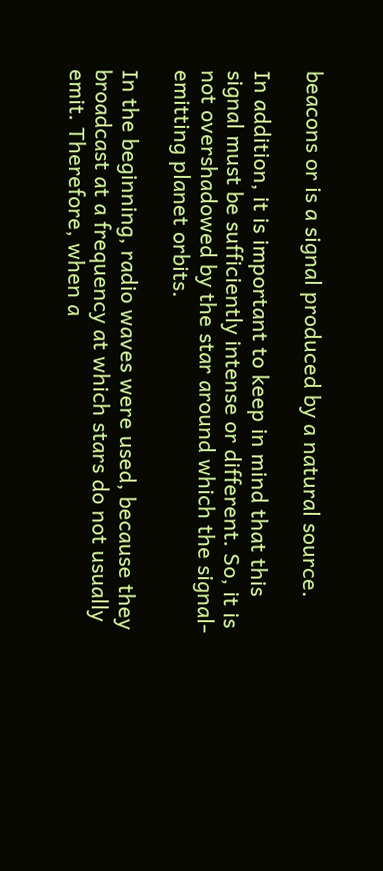beacons or is a signal produced by a natural source.

In addition, it is important to keep in mind that this signal must be sufficiently intense or different. So, it is not overshadowed by the star around which the signal-emitting planet orbits.

In the beginning, radio waves were used, because they broadcast at a frequency at which stars do not usually emit. Therefore, when a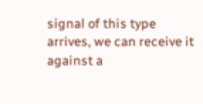signal of this type arrives, we can receive it against a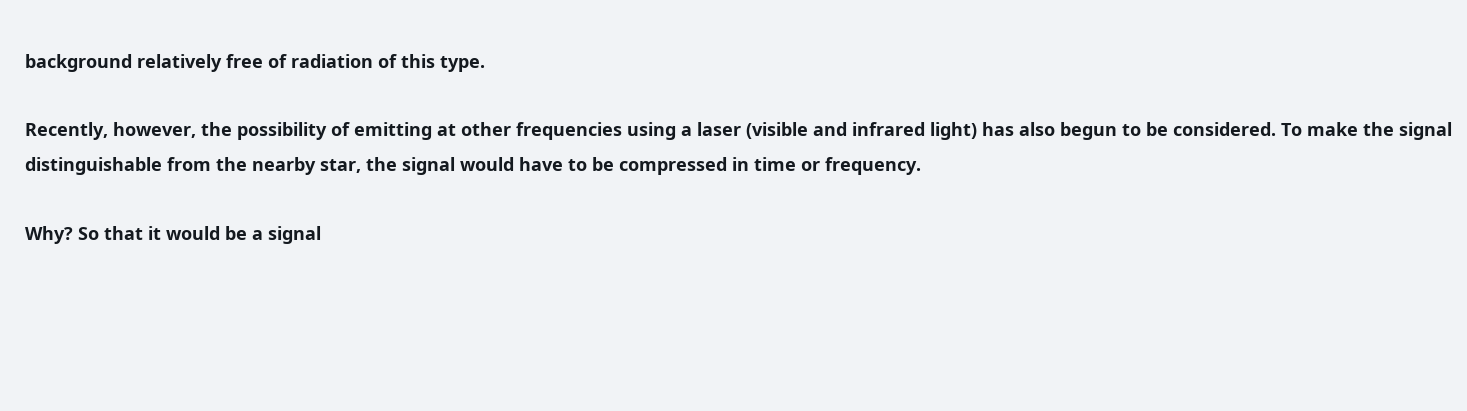background relatively free of radiation of this type.

Recently, however, the possibility of emitting at other frequencies using a laser (visible and infrared light) has also begun to be considered. To make the signal distinguishable from the nearby star, the signal would have to be compressed in time or frequency.

Why? So that it would be a signal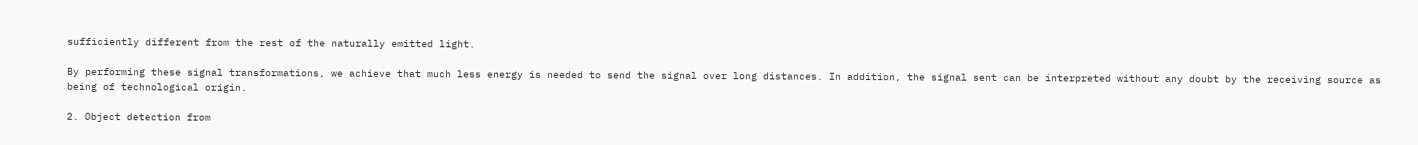sufficiently different from the rest of the naturally emitted light.

By performing these signal transformations, we achieve that much less energy is needed to send the signal over long distances. In addition, the signal sent can be interpreted without any doubt by the receiving source as being of technological origin.

2. Object detection from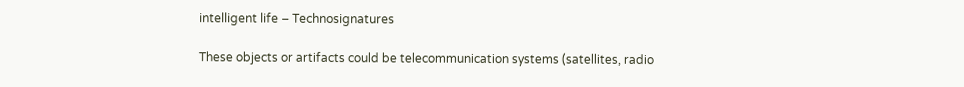intelligent life – Technosignatures

These objects or artifacts could be telecommunication systems (satellites, radio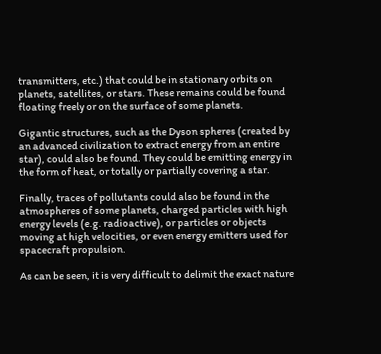transmitters, etc.) that could be in stationary orbits on planets, satellites, or stars. These remains could be found floating freely or on the surface of some planets.

Gigantic structures, such as the Dyson spheres (created by an advanced civilization to extract energy from an entire star), could also be found. They could be emitting energy in the form of heat, or totally or partially covering a star.

Finally, traces of pollutants could also be found in the atmospheres of some planets, charged particles with high energy levels (e.g. radioactive), or particles or objects moving at high velocities, or even energy emitters used for spacecraft propulsion.

As can be seen, it is very difficult to delimit the exact nature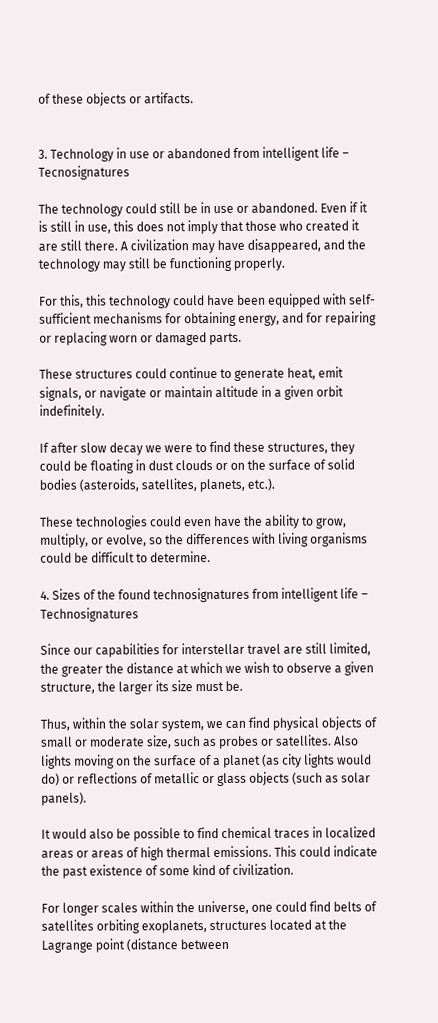of these objects or artifacts.


3. Technology in use or abandoned from intelligent life – Tecnosignatures

The technology could still be in use or abandoned. Even if it is still in use, this does not imply that those who created it are still there. A civilization may have disappeared, and the technology may still be functioning properly.

For this, this technology could have been equipped with self-sufficient mechanisms for obtaining energy, and for repairing or replacing worn or damaged parts.

These structures could continue to generate heat, emit signals, or navigate or maintain altitude in a given orbit indefinitely.

If after slow decay we were to find these structures, they could be floating in dust clouds or on the surface of solid bodies (asteroids, satellites, planets, etc.).

These technologies could even have the ability to grow, multiply, or evolve, so the differences with living organisms could be difficult to determine.

4. Sizes of the found technosignatures from intelligent life – Technosignatures

Since our capabilities for interstellar travel are still limited, the greater the distance at which we wish to observe a given structure, the larger its size must be.

Thus, within the solar system, we can find physical objects of small or moderate size, such as probes or satellites. Also lights moving on the surface of a planet (as city lights would do) or reflections of metallic or glass objects (such as solar panels).

It would also be possible to find chemical traces in localized areas or areas of high thermal emissions. This could indicate the past existence of some kind of civilization.

For longer scales within the universe, one could find belts of satellites orbiting exoplanets, structures located at the Lagrange point (distance between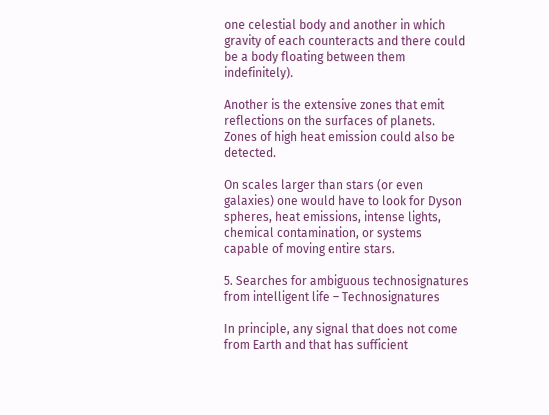one celestial body and another in which gravity of each counteracts and there could be a body floating between them indefinitely).

Another is the extensive zones that emit reflections on the surfaces of planets. Zones of high heat emission could also be detected.

On scales larger than stars (or even galaxies) one would have to look for Dyson spheres, heat emissions, intense lights, chemical contamination, or systems capable of moving entire stars.

5. Searches for ambiguous technosignatures from intelligent life – Technosignatures

In principle, any signal that does not come from Earth and that has sufficient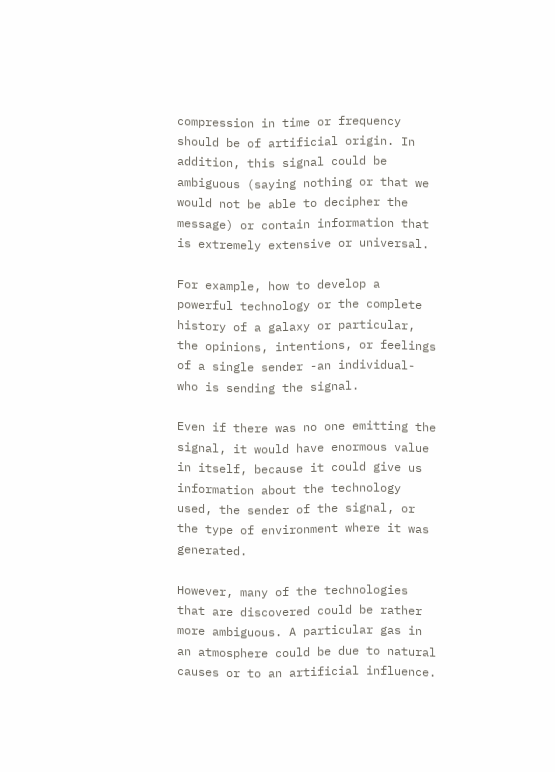compression in time or frequency should be of artificial origin. In addition, this signal could be ambiguous (saying nothing or that we would not be able to decipher the message) or contain information that is extremely extensive or universal.

For example, how to develop a powerful technology or the complete history of a galaxy or particular, the opinions, intentions, or feelings of a single sender -an individual- who is sending the signal.

Even if there was no one emitting the signal, it would have enormous value in itself, because it could give us information about the technology used, the sender of the signal, or the type of environment where it was generated.

However, many of the technologies that are discovered could be rather more ambiguous. A particular gas in an atmosphere could be due to natural causes or to an artificial influence.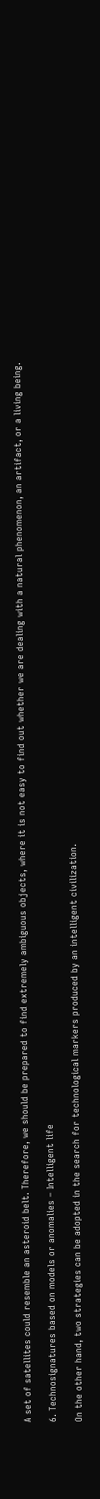A set of satellites could resemble an asteroid belt. Therefore, we should be prepared to find extremely ambiguous objects, where it is not easy to find out whether we are dealing with a natural phenomenon, an artifact, or a living being.

6. Technosignatures based on models or anomalies – Intelligent life

On the other hand, two strategies can be adopted in the search for technological markers produced by an intelligent civilization.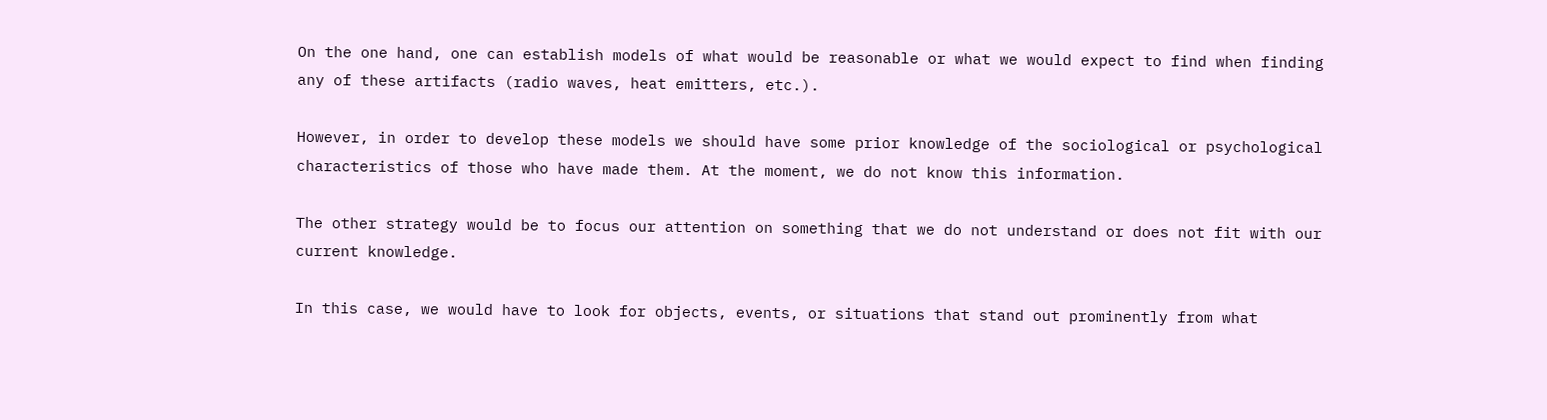On the one hand, one can establish models of what would be reasonable or what we would expect to find when finding any of these artifacts (radio waves, heat emitters, etc.).

However, in order to develop these models we should have some prior knowledge of the sociological or psychological characteristics of those who have made them. At the moment, we do not know this information.

The other strategy would be to focus our attention on something that we do not understand or does not fit with our current knowledge.

In this case, we would have to look for objects, events, or situations that stand out prominently from what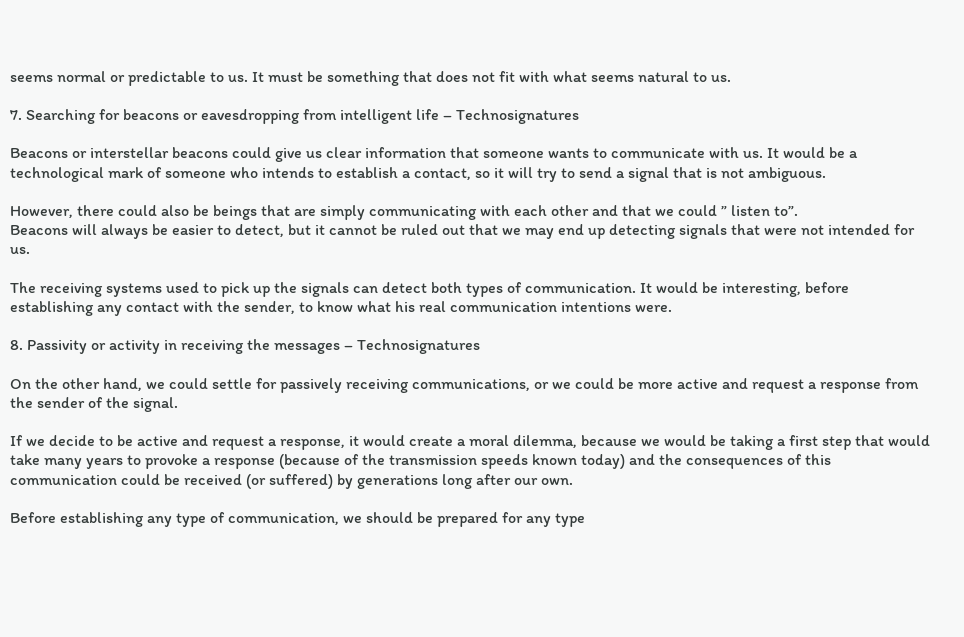seems normal or predictable to us. It must be something that does not fit with what seems natural to us.

7. Searching for beacons or eavesdropping from intelligent life – Technosignatures

Beacons or interstellar beacons could give us clear information that someone wants to communicate with us. It would be a technological mark of someone who intends to establish a contact, so it will try to send a signal that is not ambiguous.

However, there could also be beings that are simply communicating with each other and that we could ” listen to”.
Beacons will always be easier to detect, but it cannot be ruled out that we may end up detecting signals that were not intended for us.

The receiving systems used to pick up the signals can detect both types of communication. It would be interesting, before establishing any contact with the sender, to know what his real communication intentions were.

8. Passivity or activity in receiving the messages – Technosignatures

On the other hand, we could settle for passively receiving communications, or we could be more active and request a response from the sender of the signal.

If we decide to be active and request a response, it would create a moral dilemma, because we would be taking a first step that would take many years to provoke a response (because of the transmission speeds known today) and the consequences of this communication could be received (or suffered) by generations long after our own.

Before establishing any type of communication, we should be prepared for any type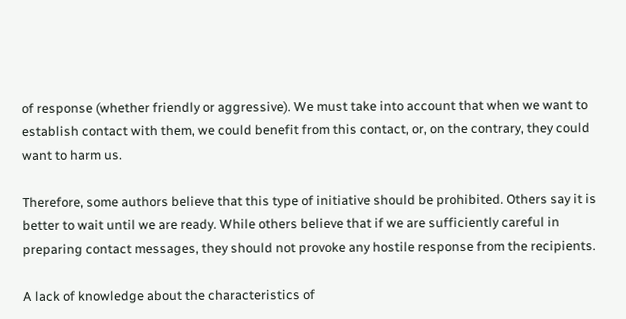of response (whether friendly or aggressive). We must take into account that when we want to establish contact with them, we could benefit from this contact, or, on the contrary, they could want to harm us.

Therefore, some authors believe that this type of initiative should be prohibited. Others say it is better to wait until we are ready. While others believe that if we are sufficiently careful in preparing contact messages, they should not provoke any hostile response from the recipients.

A lack of knowledge about the characteristics of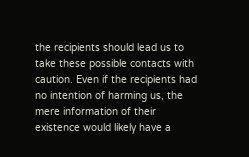the recipients should lead us to take these possible contacts with caution. Even if the recipients had no intention of harming us, the mere information of their existence would likely have a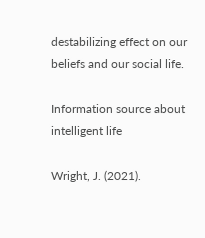destabilizing effect on our beliefs and our social life.

Information source about intelligent life

Wright, J. (2021).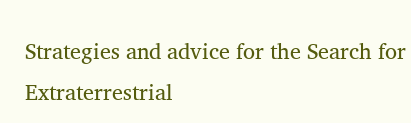Strategies and advice for the Search for Extraterrestrial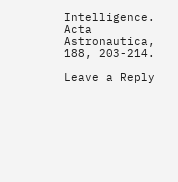Intelligence. Acta Astronautica, 188, 203-214.

Leave a Reply